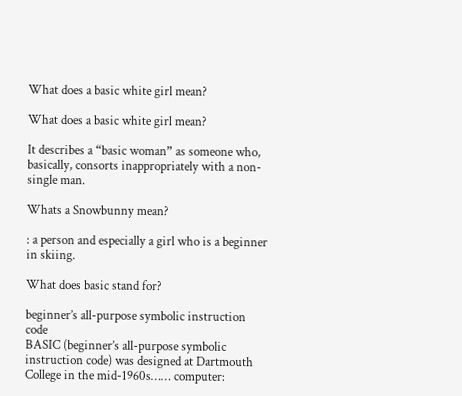What does a basic white girl mean?

What does a basic white girl mean?

It describes a “basic woman” as someone who, basically, consorts inappropriately with a non-single man.

Whats a Snowbunny mean?

: a person and especially a girl who is a beginner in skiing.

What does basic stand for?

beginner’s all-purpose symbolic instruction code
BASIC (beginner’s all-purpose symbolic instruction code) was designed at Dartmouth College in the mid-1960s…… computer: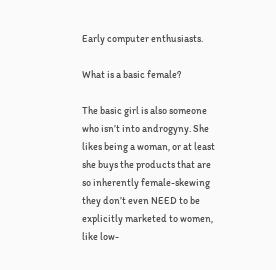Early computer enthusiasts.

What is a basic female?

The basic girl is also someone who isn’t into androgyny. She likes being a woman, or at least she buys the products that are so inherently female-skewing they don’t even NEED to be explicitly marketed to women, like low-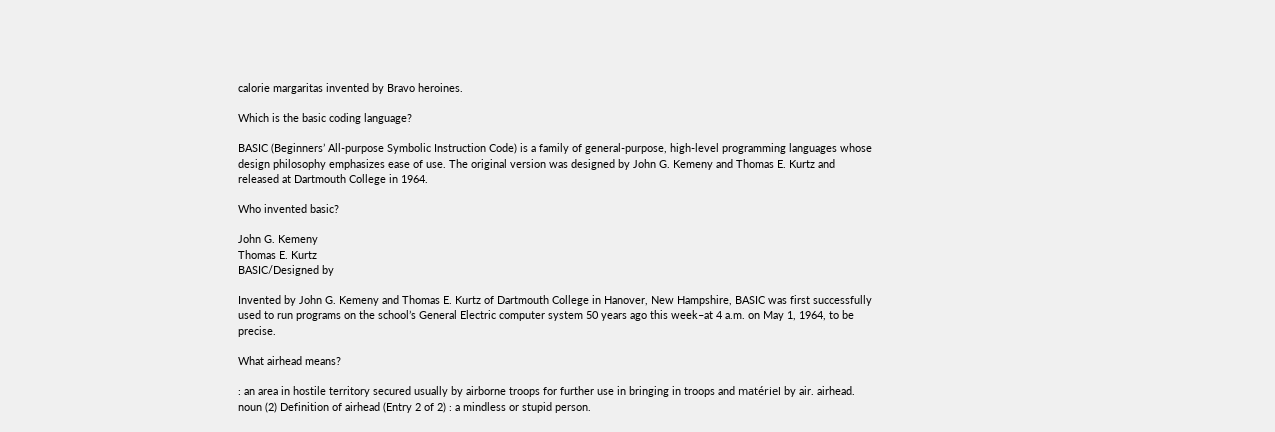calorie margaritas invented by Bravo heroines.

Which is the basic coding language?

BASIC (Beginners’ All-purpose Symbolic Instruction Code) is a family of general-purpose, high-level programming languages whose design philosophy emphasizes ease of use. The original version was designed by John G. Kemeny and Thomas E. Kurtz and released at Dartmouth College in 1964.

Who invented basic?

John G. Kemeny
Thomas E. Kurtz
BASIC/Designed by

Invented by John G. Kemeny and Thomas E. Kurtz of Dartmouth College in Hanover, New Hampshire, BASIC was first successfully used to run programs on the school’s General Electric computer system 50 years ago this week–at 4 a.m. on May 1, 1964, to be precise.

What airhead means?

: an area in hostile territory secured usually by airborne troops for further use in bringing in troops and matériel by air. airhead. noun (2) Definition of airhead (Entry 2 of 2) : a mindless or stupid person.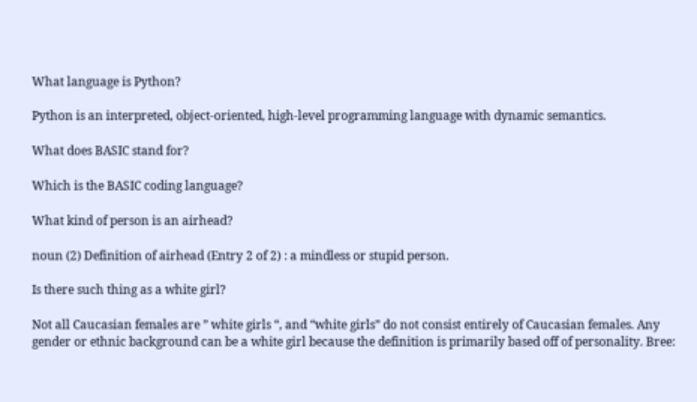What language is Python?

Python is an interpreted, object-oriented, high-level programming language with dynamic semantics.

What does BASIC stand for?

Which is the BASIC coding language?

What kind of person is an airhead?

noun (2) Definition of airhead (Entry 2 of 2) : a mindless or stupid person.

Is there such thing as a white girl?

Not all Caucasian females are ” white girls “, and “white girls” do not consist entirely of Caucasian females. Any gender or ethnic background can be a white girl because the definition is primarily based off of personality. Bree: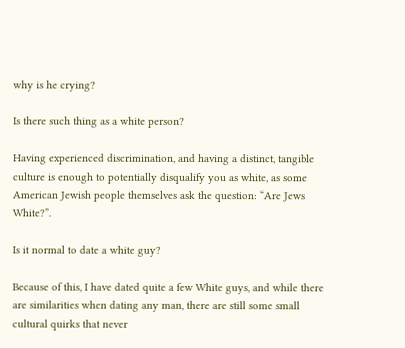why is he crying?

Is there such thing as a white person?

Having experienced discrimination, and having a distinct, tangible culture is enough to potentially disqualify you as white, as some American Jewish people themselves ask the question: “Are Jews White?”.

Is it normal to date a white guy?

Because of this, I have dated quite a few White guys, and while there are similarities when dating any man, there are still some small cultural quirks that never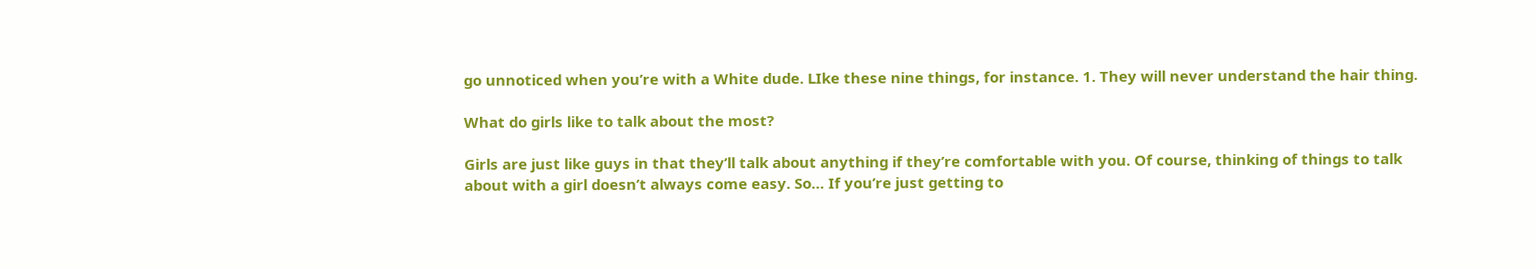go unnoticed when you’re with a White dude. LIke these nine things, for instance. 1. They will never understand the hair thing.

What do girls like to talk about the most?

Girls are just like guys in that they’ll talk about anything if they’re comfortable with you. Of course, thinking of things to talk about with a girl doesn’t always come easy. So… If you’re just getting to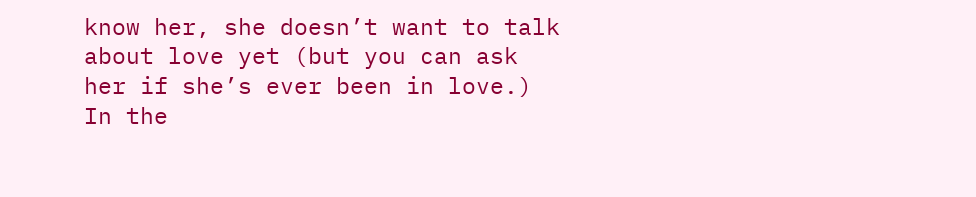know her, she doesn’t want to talk about love yet (but you can ask her if she’s ever been in love.) In the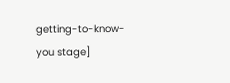getting-to-know-you stage]